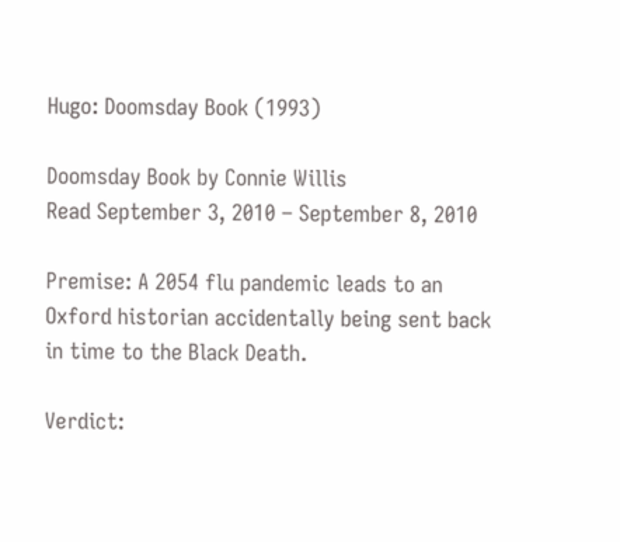Hugo: Doomsday Book (1993)

Doomsday Book by Connie Willis
Read September 3, 2010 – September 8, 2010

Premise: A 2054 flu pandemic leads to an Oxford historian accidentally being sent back in time to the Black Death.

Verdict: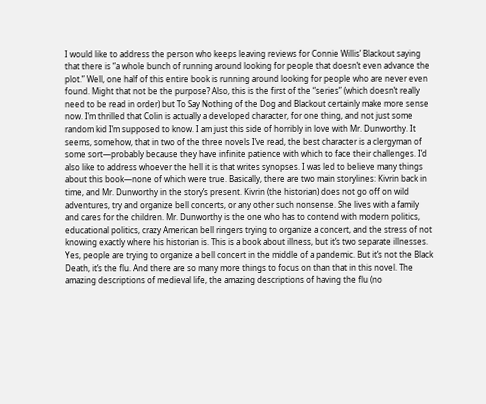I would like to address the person who keeps leaving reviews for Connie Willis’ Blackout saying that there is “a whole bunch of running around looking for people that doesn’t even advance the plot.” Well, one half of this entire book is running around looking for people who are never even found. Might that not be the purpose? Also, this is the first of the “series” (which doesn’t really need to be read in order) but To Say Nothing of the Dog and Blackout certainly make more sense now. I’m thrilled that Colin is actually a developed character, for one thing, and not just some random kid I’m supposed to know. I am just this side of horribly in love with Mr. Dunworthy. It seems, somehow, that in two of the three novels I’ve read, the best character is a clergyman of some sort—probably because they have infinite patience with which to face their challenges. I’d also like to address whoever the hell it is that writes synopses. I was led to believe many things about this book—none of which were true. Basically, there are two main storylines: Kivrin back in time, and Mr. Dunworthy in the story’s present. Kivrin (the historian) does not go off on wild adventures, try and organize bell concerts, or any other such nonsense. She lives with a family and cares for the children. Mr. Dunworthy is the one who has to contend with modern politics, educational politics, crazy American bell ringers trying to organize a concert, and the stress of not knowing exactly where his historian is. This is a book about illness, but it’s two separate illnesses. Yes, people are trying to organize a bell concert in the middle of a pandemic. But it’s not the Black Death, it’s the flu. And there are so many more things to focus on than that in this novel. The amazing descriptions of medieval life, the amazing descriptions of having the flu (no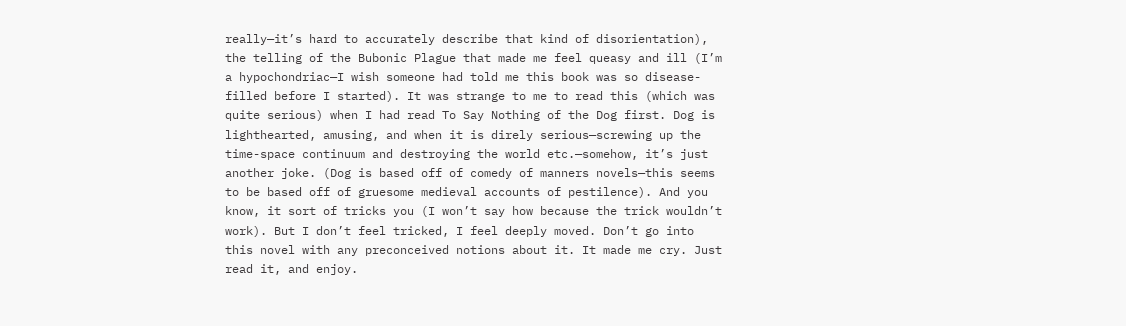really—it’s hard to accurately describe that kind of disorientation), the telling of the Bubonic Plague that made me feel queasy and ill (I’m a hypochondriac—I wish someone had told me this book was so disease-filled before I started). It was strange to me to read this (which was quite serious) when I had read To Say Nothing of the Dog first. Dog is lighthearted, amusing, and when it is direly serious—screwing up the time-space continuum and destroying the world etc.—somehow, it’s just another joke. (Dog is based off of comedy of manners novels—this seems to be based off of gruesome medieval accounts of pestilence). And you know, it sort of tricks you (I won’t say how because the trick wouldn’t work). But I don’t feel tricked, I feel deeply moved. Don’t go into this novel with any preconceived notions about it. It made me cry. Just read it, and enjoy.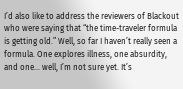I’d also like to address the reviewers of Blackout who were saying that “the time-traveler formula is getting old.” Well, so far I haven’t really seen a formula. One explores illness, one absurdity, and one… well, I’m not sure yet. It’s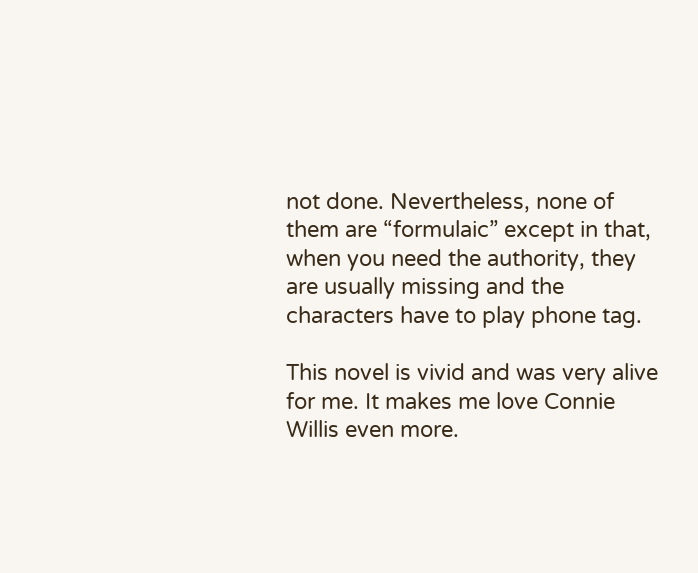not done. Nevertheless, none of them are “formulaic” except in that, when you need the authority, they are usually missing and the characters have to play phone tag.

This novel is vivid and was very alive for me. It makes me love Connie Willis even more.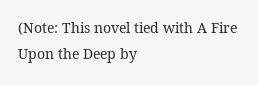(Note: This novel tied with A Fire Upon the Deep by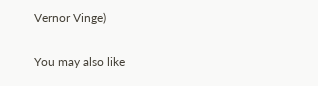Vernor Vinge)

You may also like